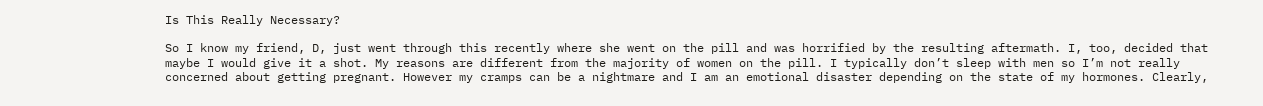Is This Really Necessary?

So I know my friend, D, just went through this recently where she went on the pill and was horrified by the resulting aftermath. I, too, decided that maybe I would give it a shot. My reasons are different from the majority of women on the pill. I typically don’t sleep with men so I’m not really concerned about getting pregnant. However my cramps can be a nightmare and I am an emotional disaster depending on the state of my hormones. Clearly,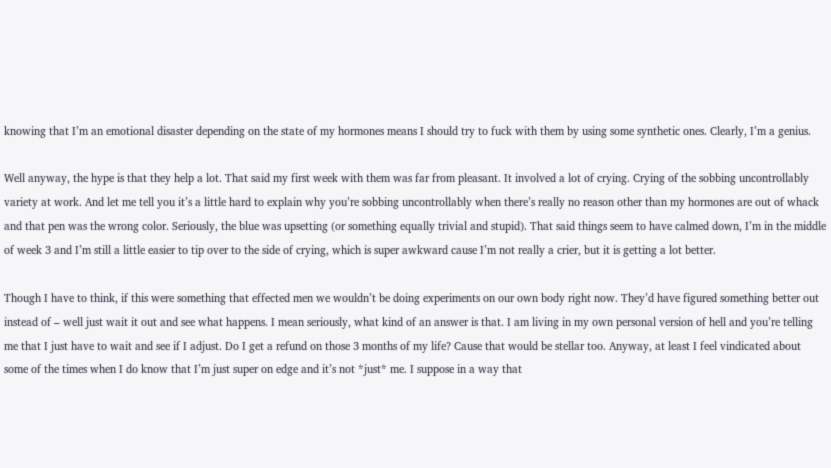knowing that I’m an emotional disaster depending on the state of my hormones means I should try to fuck with them by using some synthetic ones. Clearly, I’m a genius.

Well anyway, the hype is that they help a lot. That said my first week with them was far from pleasant. It involved a lot of crying. Crying of the sobbing uncontrollably variety at work. And let me tell you it’s a little hard to explain why you’re sobbing uncontrollably when there’s really no reason other than my hormones are out of whack and that pen was the wrong color. Seriously, the blue was upsetting (or something equally trivial and stupid). That said things seem to have calmed down, I’m in the middle of week 3 and I’m still a little easier to tip over to the side of crying, which is super awkward cause I’m not really a crier, but it is getting a lot better.

Though I have to think, if this were something that effected men we wouldn’t be doing experiments on our own body right now. They’d have figured something better out instead of – well just wait it out and see what happens. I mean seriously, what kind of an answer is that. I am living in my own personal version of hell and you’re telling me that I just have to wait and see if I adjust. Do I get a refund on those 3 months of my life? Cause that would be stellar too. Anyway, at least I feel vindicated about some of the times when I do know that I’m just super on edge and it’s not *just* me. I suppose in a way that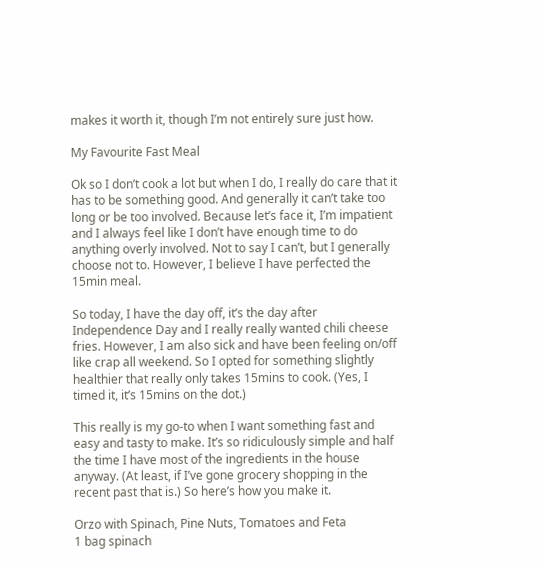makes it worth it, though I’m not entirely sure just how.

My Favourite Fast Meal

Ok so I don’t cook a lot but when I do, I really do care that it has to be something good. And generally it can’t take too long or be too involved. Because let’s face it, I’m impatient and I always feel like I don’t have enough time to do anything overly involved. Not to say I can’t, but I generally choose not to. However, I believe I have perfected the 15min meal.

So today, I have the day off, it’s the day after Independence Day and I really really wanted chili cheese fries. However, I am also sick and have been feeling on/off like crap all weekend. So I opted for something slightly healthier that really only takes 15mins to cook. (Yes, I timed it, it’s 15mins on the dot.)

This really is my go-to when I want something fast and easy and tasty to make. It’s so ridiculously simple and half the time I have most of the ingredients in the house anyway. (At least, if I’ve gone grocery shopping in the recent past that is.) So here’s how you make it.

Orzo with Spinach, Pine Nuts, Tomatoes and Feta
1 bag spinach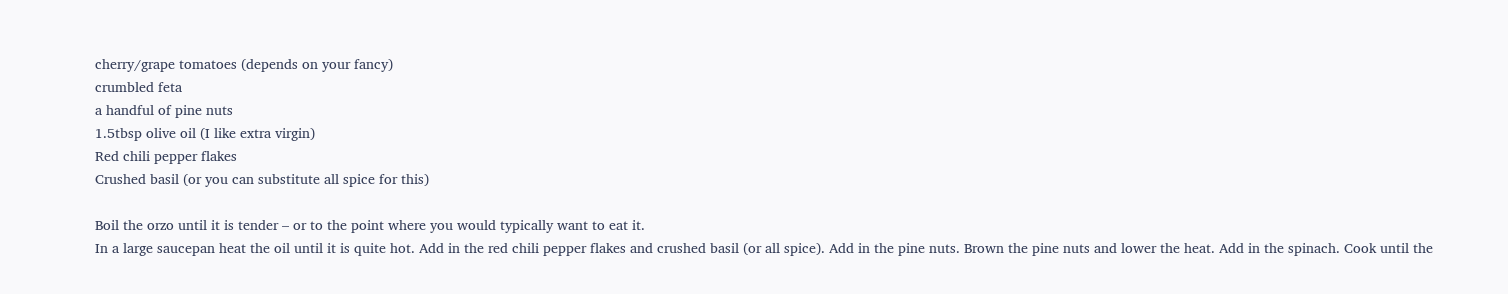cherry/grape tomatoes (depends on your fancy)
crumbled feta
a handful of pine nuts
1.5tbsp olive oil (I like extra virgin)
Red chili pepper flakes
Crushed basil (or you can substitute all spice for this)

Boil the orzo until it is tender – or to the point where you would typically want to eat it.
In a large saucepan heat the oil until it is quite hot. Add in the red chili pepper flakes and crushed basil (or all spice). Add in the pine nuts. Brown the pine nuts and lower the heat. Add in the spinach. Cook until the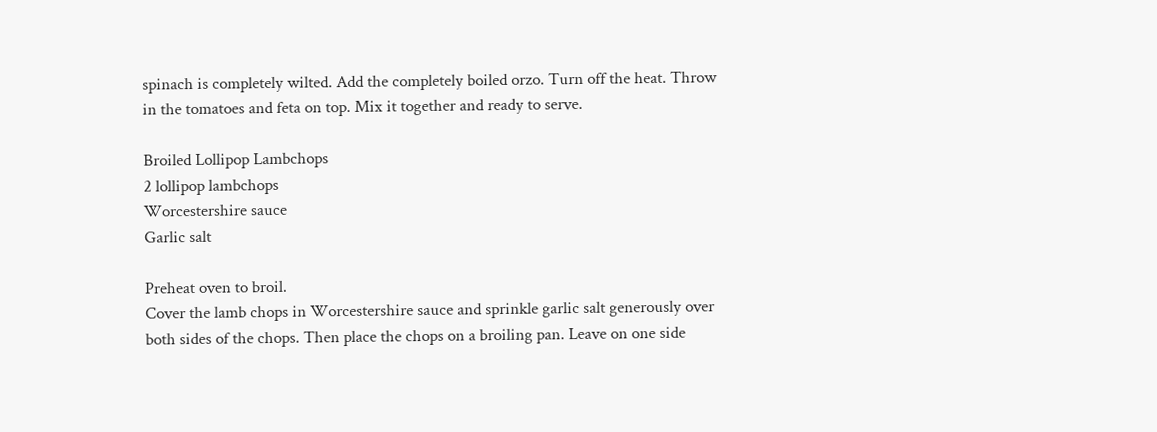spinach is completely wilted. Add the completely boiled orzo. Turn off the heat. Throw in the tomatoes and feta on top. Mix it together and ready to serve.

Broiled Lollipop Lambchops
2 lollipop lambchops
Worcestershire sauce
Garlic salt

Preheat oven to broil.
Cover the lamb chops in Worcestershire sauce and sprinkle garlic salt generously over both sides of the chops. Then place the chops on a broiling pan. Leave on one side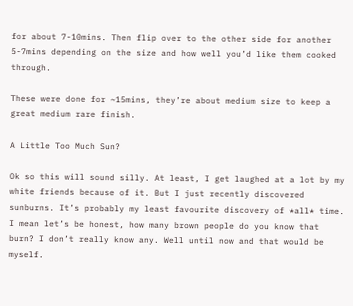for about 7-10mins. Then flip over to the other side for another 5-7mins depending on the size and how well you’d like them cooked through.

These were done for ~15mins, they’re about medium size to keep a great medium rare finish.

A Little Too Much Sun?

Ok so this will sound silly. At least, I get laughed at a lot by my white friends because of it. But I just recently discovered sunburns. It’s probably my least favourite discovery of *all* time. I mean let’s be honest, how many brown people do you know that burn? I don’t really know any. Well until now and that would be myself.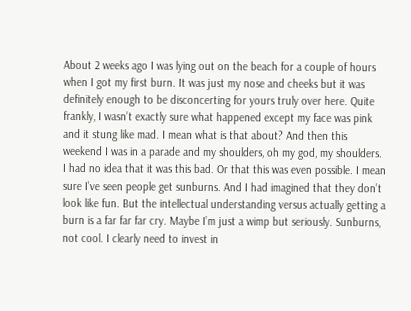About 2 weeks ago I was lying out on the beach for a couple of hours when I got my first burn. It was just my nose and cheeks but it was definitely enough to be disconcerting for yours truly over here. Quite frankly, I wasn’t exactly sure what happened except my face was pink and it stung like mad. I mean what is that about? And then this weekend I was in a parade and my shoulders, oh my god, my shoulders. I had no idea that it was this bad. Or that this was even possible. I mean sure I’ve seen people get sunburns. And I had imagined that they don’t look like fun. But the intellectual understanding versus actually getting a burn is a far far far cry. Maybe I’m just a wimp but seriously. Sunburns, not cool. I clearly need to invest in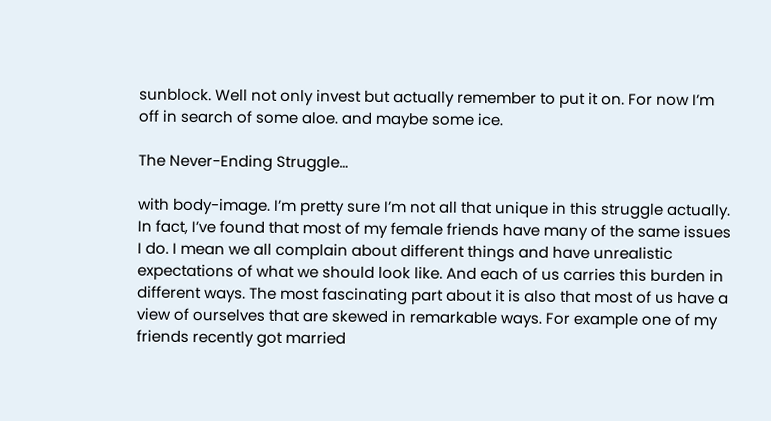sunblock. Well not only invest but actually remember to put it on. For now I’m off in search of some aloe. and maybe some ice.

The Never-Ending Struggle…

with body-image. I’m pretty sure I’m not all that unique in this struggle actually. In fact, I’ve found that most of my female friends have many of the same issues I do. I mean we all complain about different things and have unrealistic expectations of what we should look like. And each of us carries this burden in different ways. The most fascinating part about it is also that most of us have a view of ourselves that are skewed in remarkable ways. For example one of my friends recently got married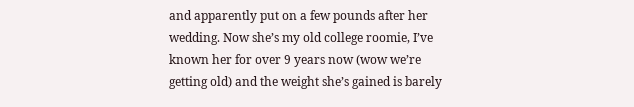and apparently put on a few pounds after her wedding. Now she’s my old college roomie, I’ve known her for over 9 years now (wow we’re getting old) and the weight she’s gained is barely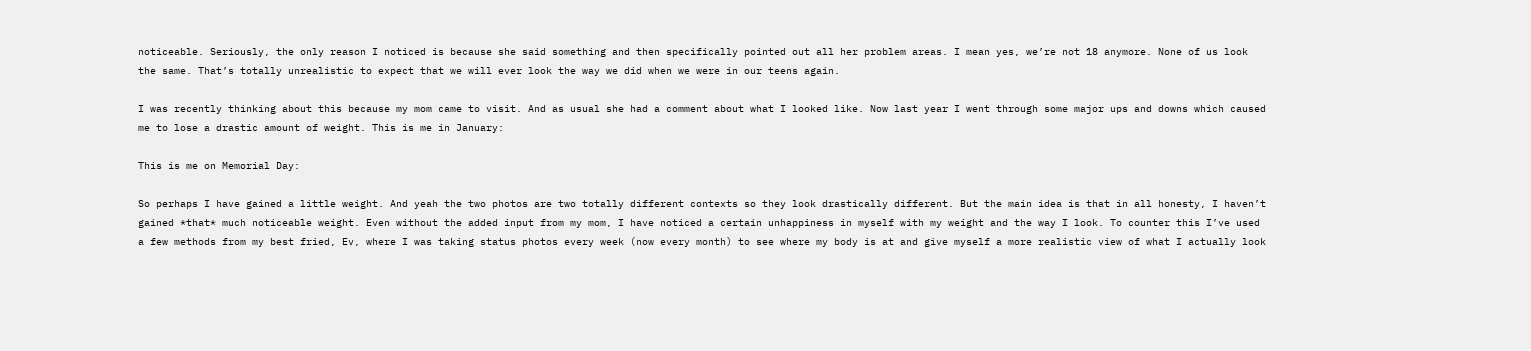noticeable. Seriously, the only reason I noticed is because she said something and then specifically pointed out all her problem areas. I mean yes, we’re not 18 anymore. None of us look the same. That’s totally unrealistic to expect that we will ever look the way we did when we were in our teens again.

I was recently thinking about this because my mom came to visit. And as usual she had a comment about what I looked like. Now last year I went through some major ups and downs which caused me to lose a drastic amount of weight. This is me in January:

This is me on Memorial Day:

So perhaps I have gained a little weight. And yeah the two photos are two totally different contexts so they look drastically different. But the main idea is that in all honesty, I haven’t gained *that* much noticeable weight. Even without the added input from my mom, I have noticed a certain unhappiness in myself with my weight and the way I look. To counter this I’ve used a few methods from my best fried, Ev, where I was taking status photos every week (now every month) to see where my body is at and give myself a more realistic view of what I actually look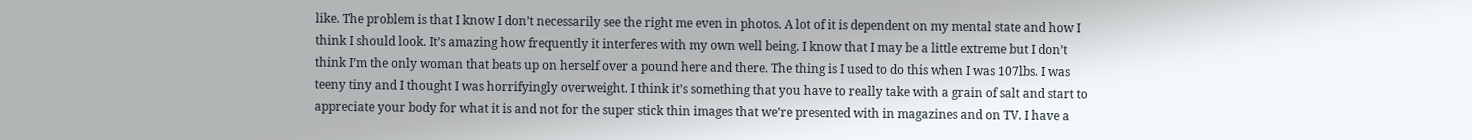like. The problem is that I know I don’t necessarily see the right me even in photos. A lot of it is dependent on my mental state and how I think I should look. It’s amazing how frequently it interferes with my own well being. I know that I may be a little extreme but I don’t think I’m the only woman that beats up on herself over a pound here and there. The thing is I used to do this when I was 107lbs. I was teeny tiny and I thought I was horrifyingly overweight. I think it’s something that you have to really take with a grain of salt and start to appreciate your body for what it is and not for the super stick thin images that we’re presented with in magazines and on TV. I have a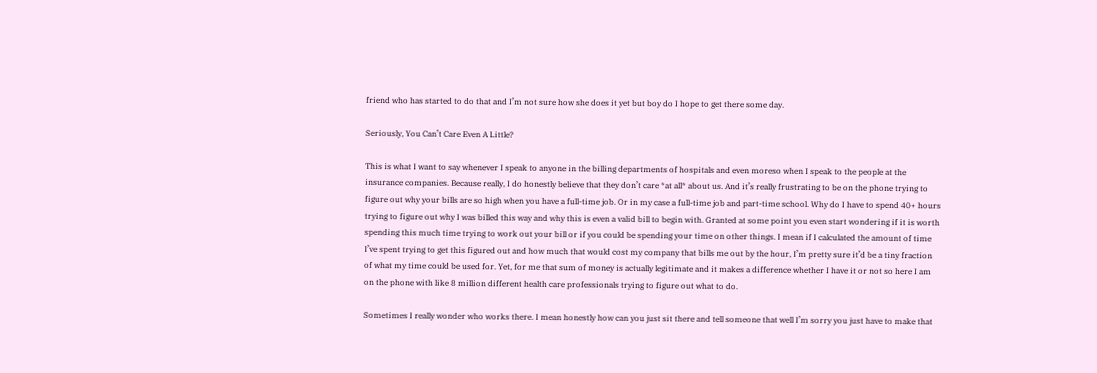friend who has started to do that and I’m not sure how she does it yet but boy do I hope to get there some day.

Seriously, You Can’t Care Even A Little?

This is what I want to say whenever I speak to anyone in the billing departments of hospitals and even moreso when I speak to the people at the insurance companies. Because really, I do honestly believe that they don’t care *at all* about us. And it’s really frustrating to be on the phone trying to figure out why your bills are so high when you have a full-time job. Or in my case a full-time job and part-time school. Why do I have to spend 40+ hours trying to figure out why I was billed this way and why this is even a valid bill to begin with. Granted at some point you even start wondering if it is worth spending this much time trying to work out your bill or if you could be spending your time on other things. I mean if I calculated the amount of time I’ve spent trying to get this figured out and how much that would cost my company that bills me out by the hour, I’m pretty sure it’d be a tiny fraction of what my time could be used for. Yet, for me that sum of money is actually legitimate and it makes a difference whether I have it or not so here I am on the phone with like 8 million different health care professionals trying to figure out what to do.

Sometimes I really wonder who works there. I mean honestly how can you just sit there and tell someone that well I’m sorry you just have to make that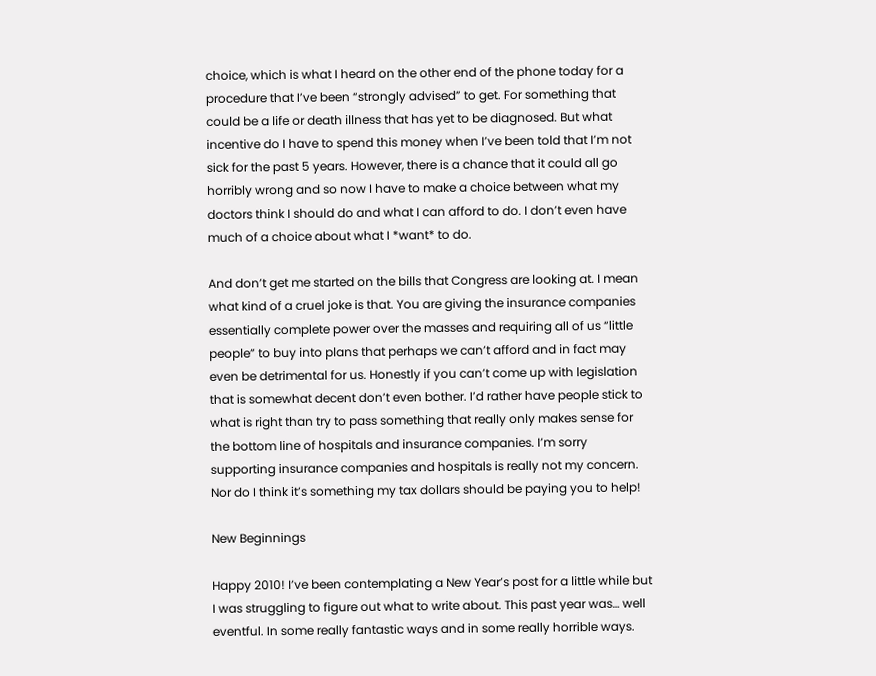choice, which is what I heard on the other end of the phone today for a procedure that I’ve been “strongly advised” to get. For something that could be a life or death illness that has yet to be diagnosed. But what incentive do I have to spend this money when I’ve been told that I’m not sick for the past 5 years. However, there is a chance that it could all go horribly wrong and so now I have to make a choice between what my doctors think I should do and what I can afford to do. I don’t even have much of a choice about what I *want* to do.

And don’t get me started on the bills that Congress are looking at. I mean what kind of a cruel joke is that. You are giving the insurance companies essentially complete power over the masses and requiring all of us “little people” to buy into plans that perhaps we can’t afford and in fact may even be detrimental for us. Honestly if you can’t come up with legislation that is somewhat decent don’t even bother. I’d rather have people stick to what is right than try to pass something that really only makes sense for the bottom line of hospitals and insurance companies. I’m sorry supporting insurance companies and hospitals is really not my concern. Nor do I think it’s something my tax dollars should be paying you to help!

New Beginnings

Happy 2010! I’ve been contemplating a New Year’s post for a little while but I was struggling to figure out what to write about. This past year was… well eventful. In some really fantastic ways and in some really horrible ways.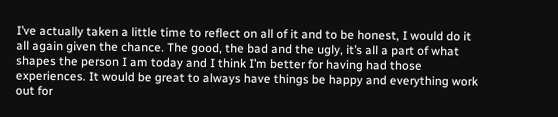I’ve actually taken a little time to reflect on all of it and to be honest, I would do it all again given the chance. The good, the bad and the ugly, it’s all a part of what shapes the person I am today and I think I’m better for having had those experiences. It would be great to always have things be happy and everything work out for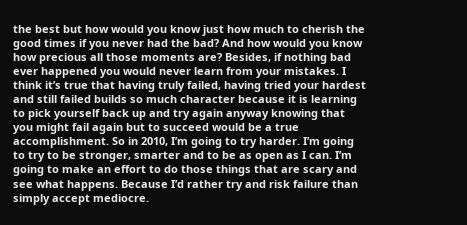the best but how would you know just how much to cherish the good times if you never had the bad? And how would you know how precious all those moments are? Besides, if nothing bad ever happened you would never learn from your mistakes. I think it’s true that having truly failed, having tried your hardest and still failed builds so much character because it is learning to pick yourself back up and try again anyway knowing that you might fail again but to succeed would be a true accomplishment. So in 2010, I’m going to try harder. I’m going to try to be stronger, smarter and to be as open as I can. I’m going to make an effort to do those things that are scary and see what happens. Because I’d rather try and risk failure than simply accept mediocre.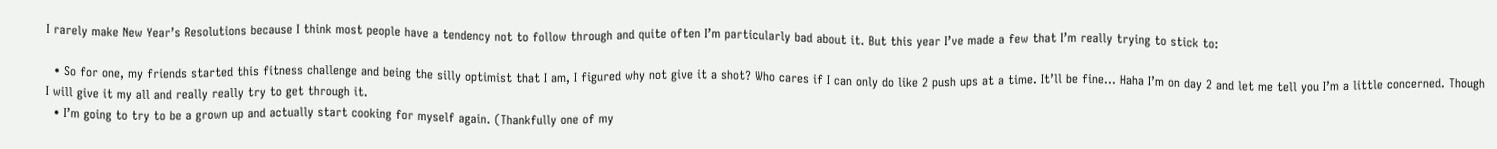I rarely make New Year’s Resolutions because I think most people have a tendency not to follow through and quite often I’m particularly bad about it. But this year I’ve made a few that I’m really trying to stick to:

  • So for one, my friends started this fitness challenge and being the silly optimist that I am, I figured why not give it a shot? Who cares if I can only do like 2 push ups at a time. It’ll be fine… Haha I’m on day 2 and let me tell you I’m a little concerned. Though I will give it my all and really really try to get through it.
  • I’m going to try to be a grown up and actually start cooking for myself again. (Thankfully one of my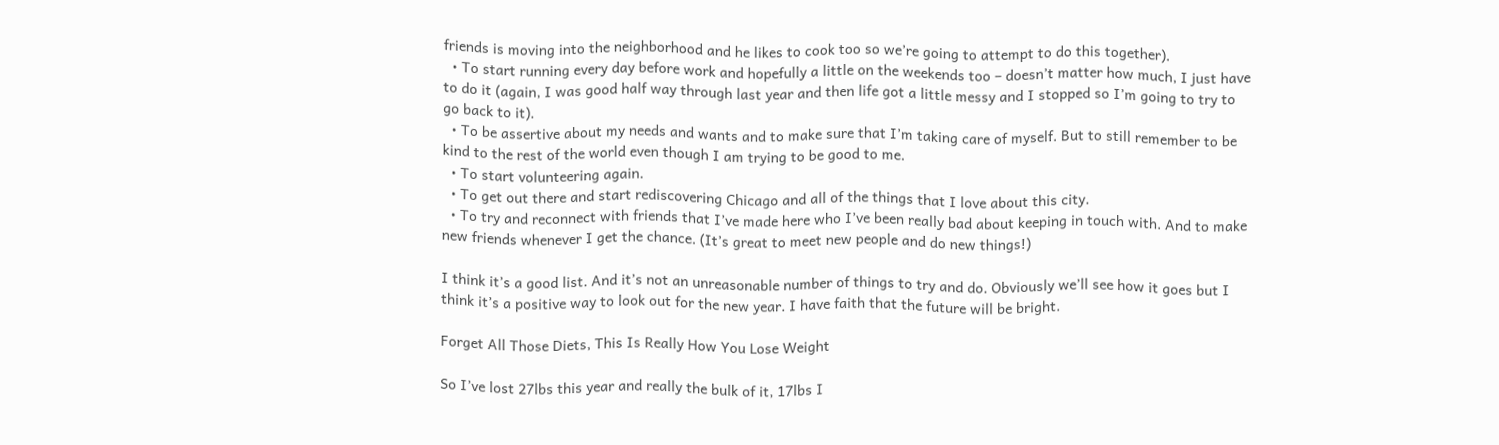friends is moving into the neighborhood and he likes to cook too so we’re going to attempt to do this together).
  • To start running every day before work and hopefully a little on the weekends too – doesn’t matter how much, I just have to do it (again, I was good half way through last year and then life got a little messy and I stopped so I’m going to try to go back to it).
  • To be assertive about my needs and wants and to make sure that I’m taking care of myself. But to still remember to be kind to the rest of the world even though I am trying to be good to me.
  • To start volunteering again.
  • To get out there and start rediscovering Chicago and all of the things that I love about this city.
  • To try and reconnect with friends that I’ve made here who I’ve been really bad about keeping in touch with. And to make new friends whenever I get the chance. (It’s great to meet new people and do new things!)

I think it’s a good list. And it’s not an unreasonable number of things to try and do. Obviously we’ll see how it goes but I think it’s a positive way to look out for the new year. I have faith that the future will be bright.

Forget All Those Diets, This Is Really How You Lose Weight

So I’ve lost 27lbs this year and really the bulk of it, 17lbs I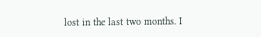lost in the last two months. I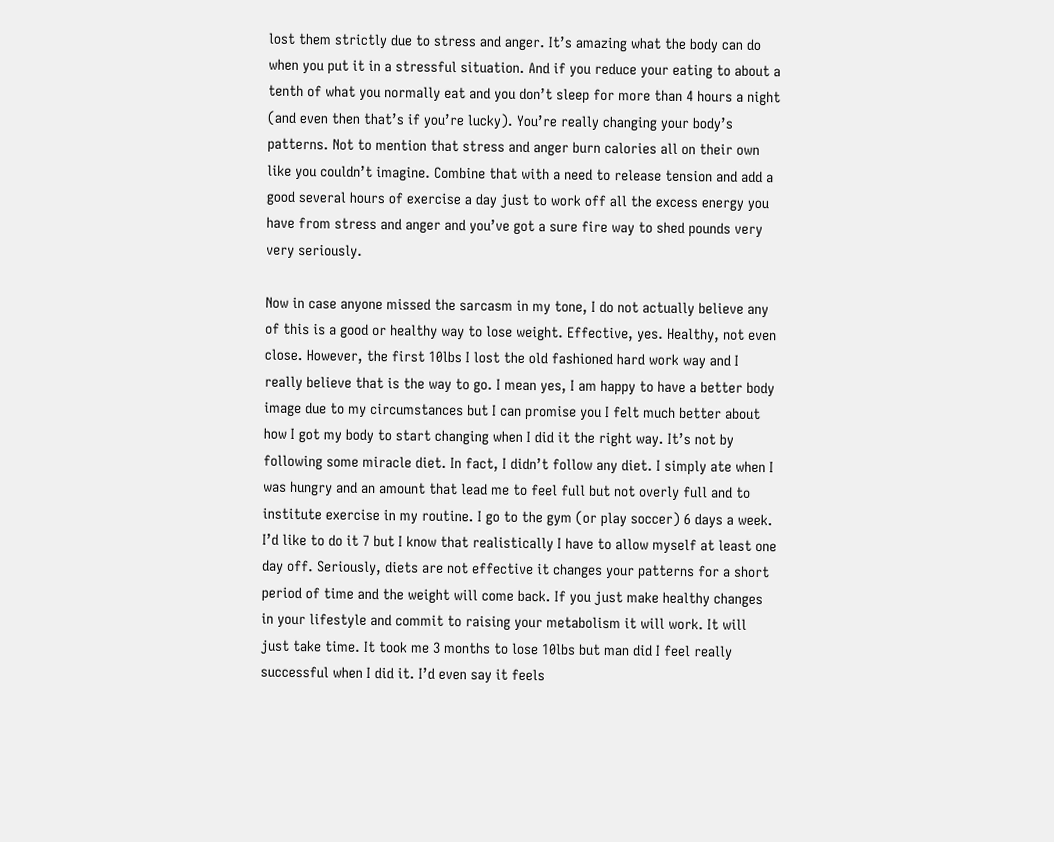lost them strictly due to stress and anger. It’s amazing what the body can do when you put it in a stressful situation. And if you reduce your eating to about a tenth of what you normally eat and you don’t sleep for more than 4 hours a night (and even then that’s if you’re lucky). You’re really changing your body’s patterns. Not to mention that stress and anger burn calories all on their own like you couldn’t imagine. Combine that with a need to release tension and add a good several hours of exercise a day just to work off all the excess energy you have from stress and anger and you’ve got a sure fire way to shed pounds very very seriously.

Now in case anyone missed the sarcasm in my tone, I do not actually believe any of this is a good or healthy way to lose weight. Effective, yes. Healthy, not even close. However, the first 10lbs I lost the old fashioned hard work way and I really believe that is the way to go. I mean yes, I am happy to have a better body image due to my circumstances but I can promise you I felt much better about how I got my body to start changing when I did it the right way. It’s not by following some miracle diet. In fact, I didn’t follow any diet. I simply ate when I was hungry and an amount that lead me to feel full but not overly full and to institute exercise in my routine. I go to the gym (or play soccer) 6 days a week. I’d like to do it 7 but I know that realistically I have to allow myself at least one day off. Seriously, diets are not effective it changes your patterns for a short period of time and the weight will come back. If you just make healthy changes in your lifestyle and commit to raising your metabolism it will work. It will just take time. It took me 3 months to lose 10lbs but man did I feel really successful when I did it. I’d even say it feels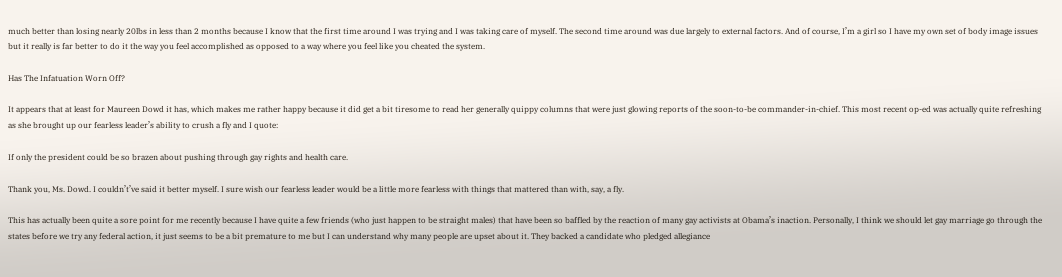much better than losing nearly 20lbs in less than 2 months because I know that the first time around I was trying and I was taking care of myself. The second time around was due largely to external factors. And of course, I’m a girl so I have my own set of body image issues but it really is far better to do it the way you feel accomplished as opposed to a way where you feel like you cheated the system.

Has The Infatuation Worn Off?

It appears that at least for Maureen Dowd it has, which makes me rather happy because it did get a bit tiresome to read her generally quippy columns that were just glowing reports of the soon-to-be commander-in-chief. This most recent op-ed was actually quite refreshing as she brought up our fearless leader’s ability to crush a fly and I quote:

If only the president could be so brazen about pushing through gay rights and health care.

Thank you, Ms. Dowd. I couldn’t’ve said it better myself. I sure wish our fearless leader would be a little more fearless with things that mattered than with, say, a fly.

This has actually been quite a sore point for me recently because I have quite a few friends (who just happen to be straight males) that have been so baffled by the reaction of many gay activists at Obama’s inaction. Personally, I think we should let gay marriage go through the states before we try any federal action, it just seems to be a bit premature to me but I can understand why many people are upset about it. They backed a candidate who pledged allegiance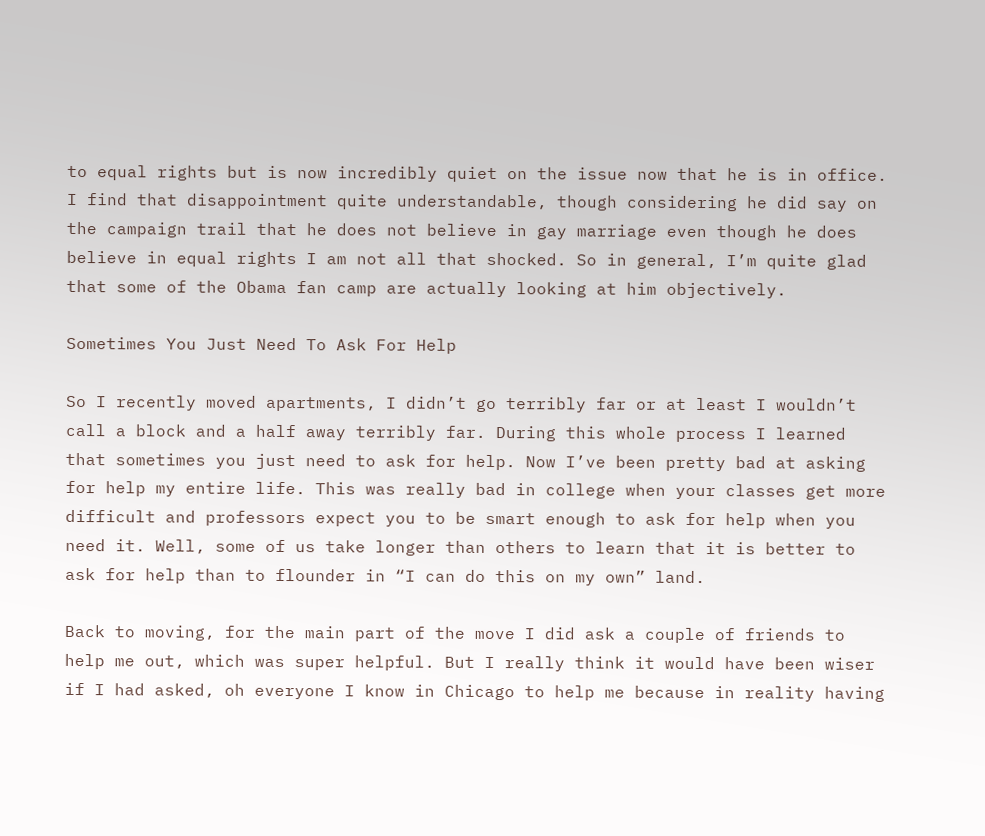to equal rights but is now incredibly quiet on the issue now that he is in office. I find that disappointment quite understandable, though considering he did say on the campaign trail that he does not believe in gay marriage even though he does believe in equal rights I am not all that shocked. So in general, I’m quite glad that some of the Obama fan camp are actually looking at him objectively.

Sometimes You Just Need To Ask For Help

So I recently moved apartments, I didn’t go terribly far or at least I wouldn’t call a block and a half away terribly far. During this whole process I learned that sometimes you just need to ask for help. Now I’ve been pretty bad at asking for help my entire life. This was really bad in college when your classes get more difficult and professors expect you to be smart enough to ask for help when you need it. Well, some of us take longer than others to learn that it is better to ask for help than to flounder in “I can do this on my own” land.

Back to moving, for the main part of the move I did ask a couple of friends to help me out, which was super helpful. But I really think it would have been wiser if I had asked, oh everyone I know in Chicago to help me because in reality having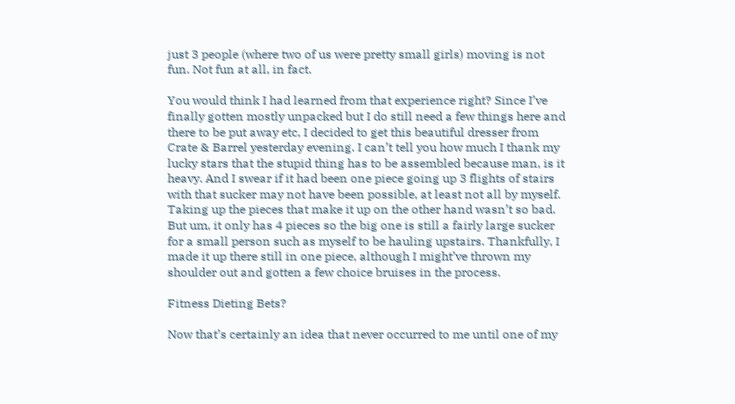just 3 people (where two of us were pretty small girls) moving is not fun. Not fun at all, in fact.

You would think I had learned from that experience right? Since I’ve finally gotten mostly unpacked but I do still need a few things here and there to be put away etc, I decided to get this beautiful dresser from Crate & Barrel yesterday evening. I can’t tell you how much I thank my lucky stars that the stupid thing has to be assembled because man, is it heavy. And I swear if it had been one piece going up 3 flights of stairs with that sucker may not have been possible, at least not all by myself. Taking up the pieces that make it up on the other hand wasn’t so bad. But um, it only has 4 pieces so the big one is still a fairly large sucker for a small person such as myself to be hauling upstairs. Thankfully, I made it up there still in one piece, although I might’ve thrown my shoulder out and gotten a few choice bruises in the process.

Fitness Dieting Bets?

Now that’s certainly an idea that never occurred to me until one of my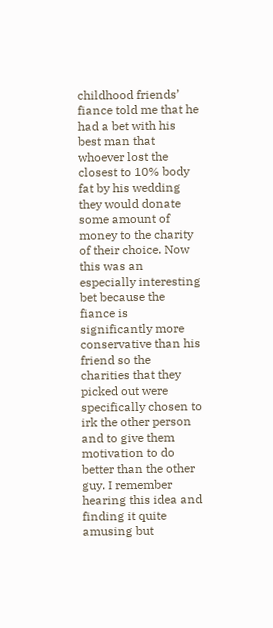childhood friends’ fiance told me that he had a bet with his best man that whoever lost the closest to 10% body fat by his wedding they would donate some amount of money to the charity of their choice. Now this was an especially interesting bet because the fiance is significantly more conservative than his friend so the charities that they picked out were specifically chosen to irk the other person and to give them motivation to do better than the other guy. I remember hearing this idea and finding it quite amusing but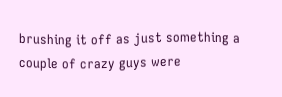brushing it off as just something a couple of crazy guys were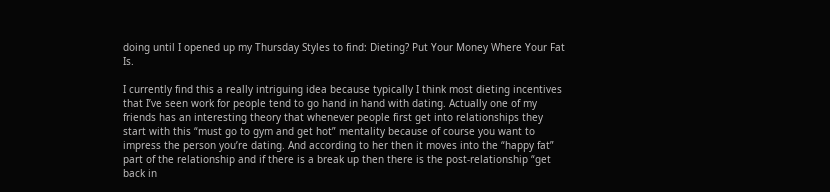doing until I opened up my Thursday Styles to find: Dieting? Put Your Money Where Your Fat Is.

I currently find this a really intriguing idea because typically I think most dieting incentives that I’ve seen work for people tend to go hand in hand with dating. Actually one of my friends has an interesting theory that whenever people first get into relationships they start with this “must go to gym and get hot” mentality because of course you want to impress the person you’re dating. And according to her then it moves into the “happy fat” part of the relationship and if there is a break up then there is the post-relationship “get back in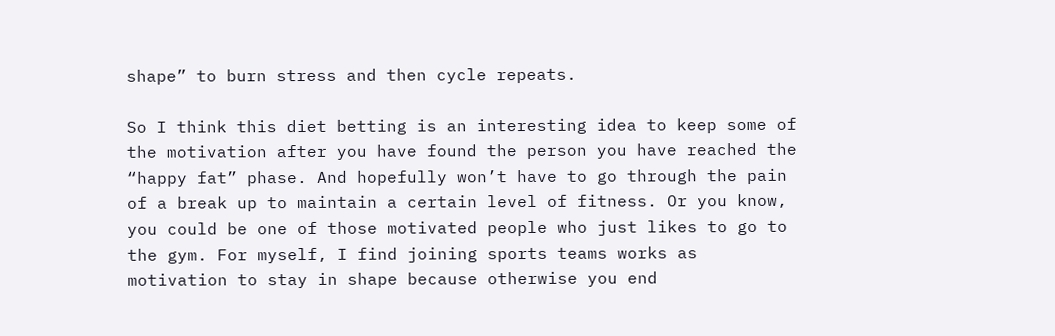shape” to burn stress and then cycle repeats.

So I think this diet betting is an interesting idea to keep some of the motivation after you have found the person you have reached the “happy fat” phase. And hopefully won’t have to go through the pain of a break up to maintain a certain level of fitness. Or you know, you could be one of those motivated people who just likes to go to the gym. For myself, I find joining sports teams works as motivation to stay in shape because otherwise you end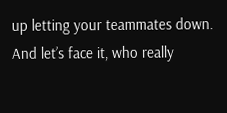up letting your teammates down. And let’s face it, who really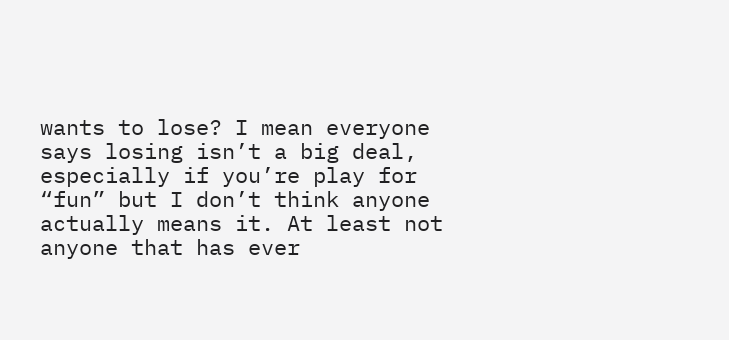wants to lose? I mean everyone says losing isn’t a big deal, especially if you’re play for “fun” but I don’t think anyone actually means it. At least not anyone that has ever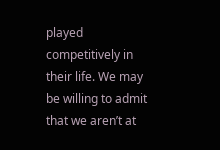played competitively in their life. We may be willing to admit that we aren’t at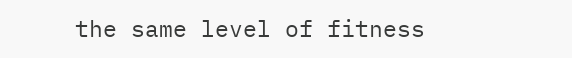the same level of fitness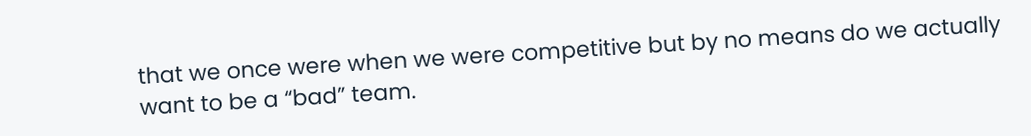that we once were when we were competitive but by no means do we actually want to be a “bad” team.